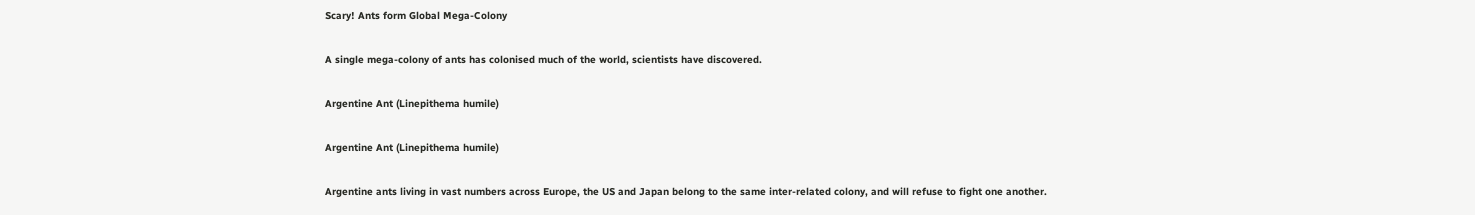Scary! Ants form Global Mega-Colony

A single mega-colony of ants has colonised much of the world, scientists have discovered.

Argentine Ant (Linepithema humile)

Argentine Ant (Linepithema humile)

Argentine ants living in vast numbers across Europe, the US and Japan belong to the same inter-related colony, and will refuse to fight one another.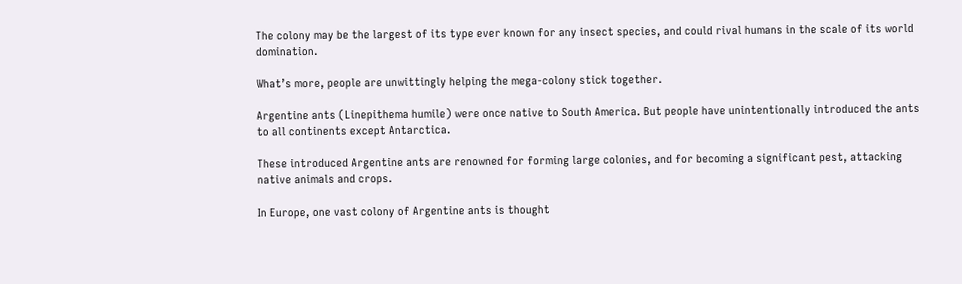The colony may be the largest of its type ever known for any insect species, and could rival humans in the scale of its world domination.

What’s more, people are unwittingly helping the mega-colony stick together.

Argentine ants (Linepithema humile) were once native to South America. But people have unintentionally introduced the ants to all continents except Antarctica.

These introduced Argentine ants are renowned for forming large colonies, and for becoming a significant pest, attacking native animals and crops.

In Europe, one vast colony of Argentine ants is thought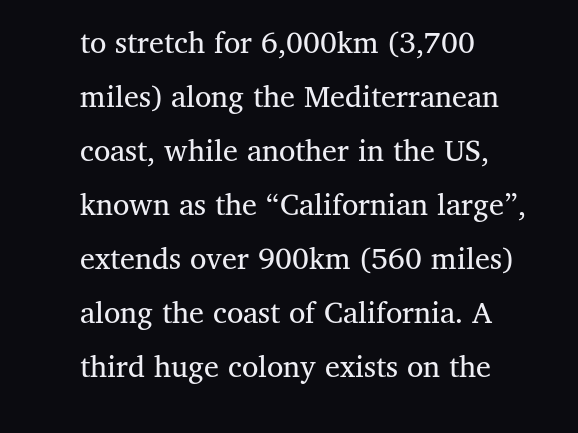to stretch for 6,000km (3,700 miles) along the Mediterranean coast, while another in the US, known as the “Californian large”, extends over 900km (560 miles) along the coast of California. A third huge colony exists on the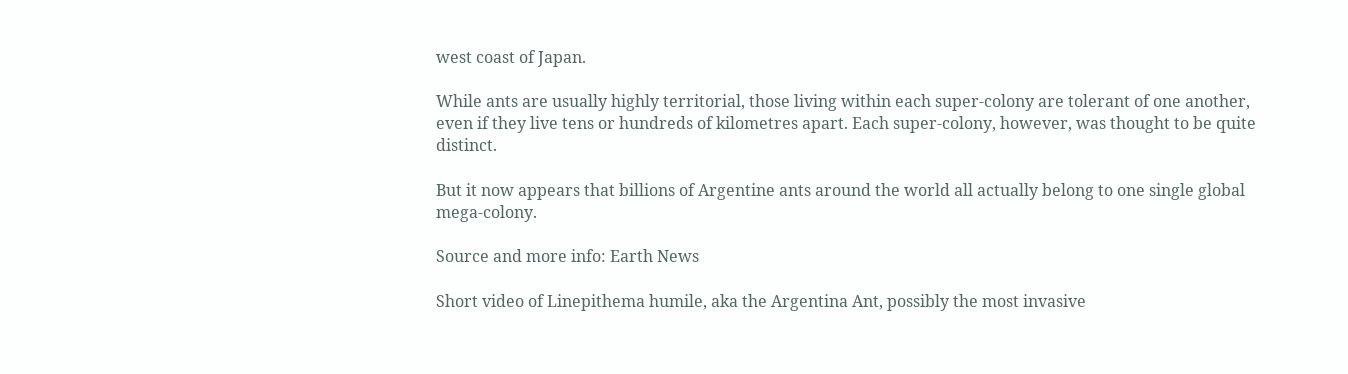west coast of Japan.

While ants are usually highly territorial, those living within each super-colony are tolerant of one another, even if they live tens or hundreds of kilometres apart. Each super-colony, however, was thought to be quite distinct.

But it now appears that billions of Argentine ants around the world all actually belong to one single global mega-colony.

Source and more info: Earth News

Short video of Linepithema humile, aka the Argentina Ant, possibly the most invasive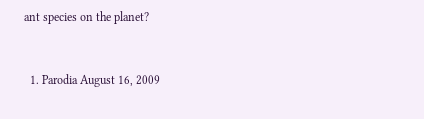ant species on the planet?


  1. Parodia August 16, 2009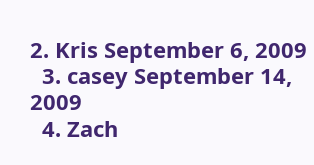2. Kris September 6, 2009
  3. casey September 14, 2009
  4. Zach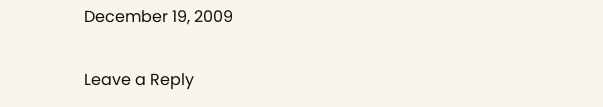December 19, 2009

Leave a Reply